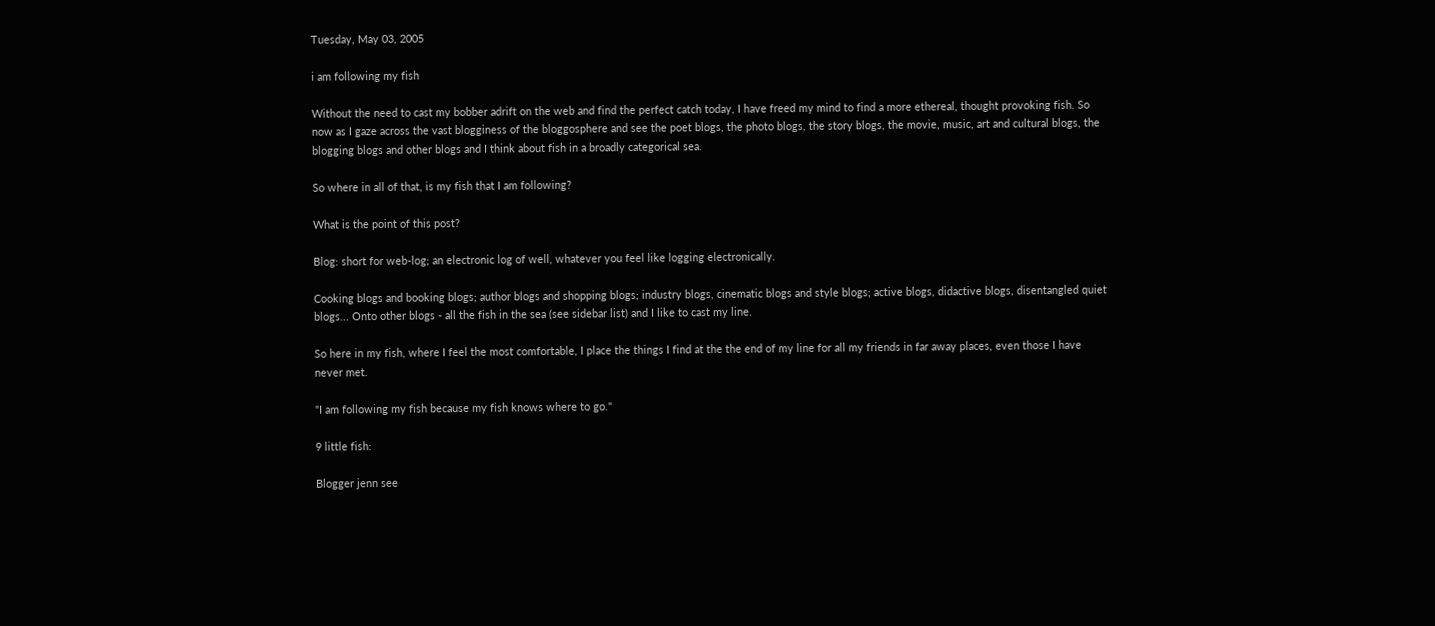Tuesday, May 03, 2005

i am following my fish

Without the need to cast my bobber adrift on the web and find the perfect catch today, I have freed my mind to find a more ethereal, thought provoking fish. So now as I gaze across the vast blogginess of the bloggosphere and see the poet blogs, the photo blogs, the story blogs, the movie, music, art and cultural blogs, the blogging blogs and other blogs and I think about fish in a broadly categorical sea.

So where in all of that, is my fish that I am following?

What is the point of this post?

Blog: short for web-log; an electronic log of well, whatever you feel like logging electronically.

Cooking blogs and booking blogs; author blogs and shopping blogs; industry blogs, cinematic blogs and style blogs; active blogs, didactive blogs, disentangled quiet blogs... Onto other blogs - all the fish in the sea (see sidebar list) and I like to cast my line.

So here in my fish, where I feel the most comfortable, I place the things I find at the the end of my line for all my friends in far away places, even those I have never met.

"I am following my fish because my fish knows where to go."

9 little fish:

Blogger jenn see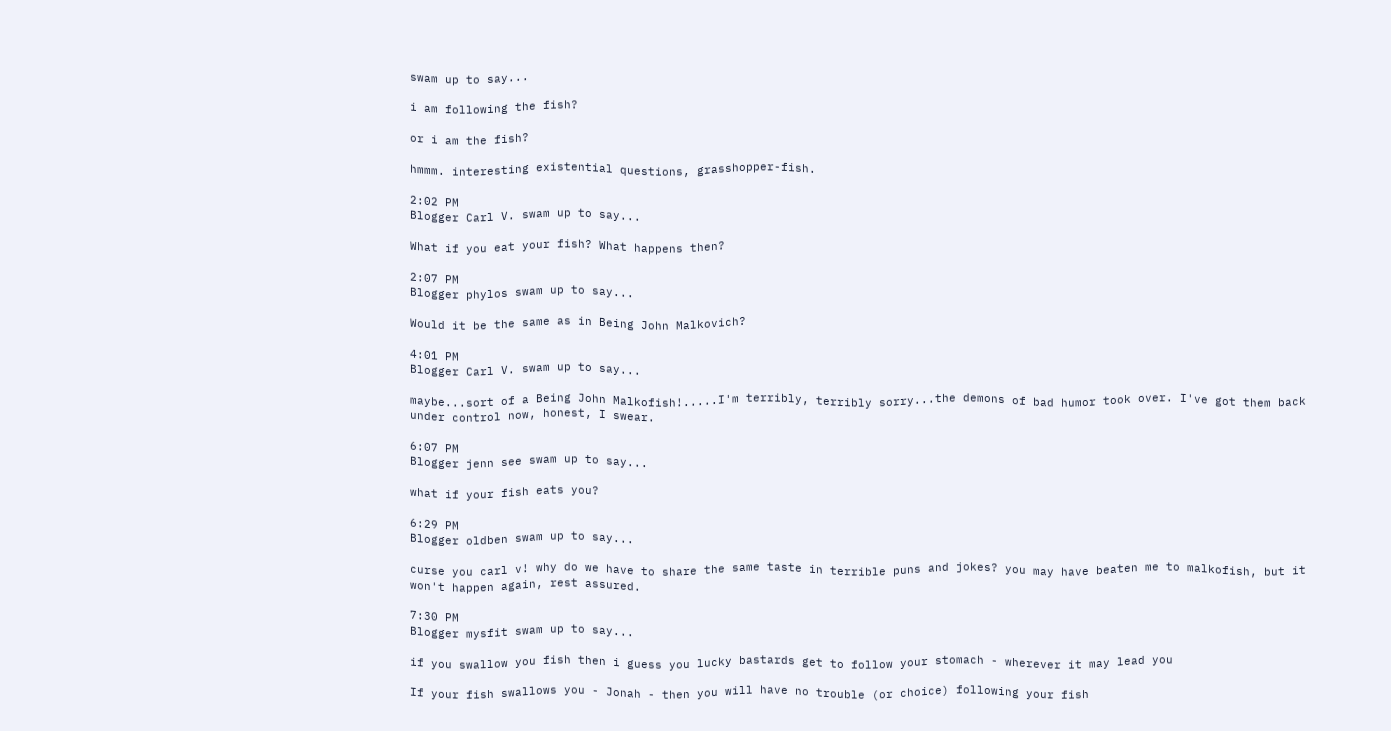swam up to say...

i am following the fish?

or i am the fish?

hmmm. interesting existential questions, grasshopper-fish.

2:02 PM
Blogger Carl V. swam up to say...

What if you eat your fish? What happens then?

2:07 PM
Blogger phylos swam up to say...

Would it be the same as in Being John Malkovich?

4:01 PM
Blogger Carl V. swam up to say...

maybe...sort of a Being John Malkofish!.....I'm terribly, terribly sorry...the demons of bad humor took over. I've got them back under control now, honest, I swear.

6:07 PM
Blogger jenn see swam up to say...

what if your fish eats you?

6:29 PM
Blogger oldben swam up to say...

curse you carl v! why do we have to share the same taste in terrible puns and jokes? you may have beaten me to malkofish, but it won't happen again, rest assured.

7:30 PM
Blogger mysfit swam up to say...

if you swallow you fish then i guess you lucky bastards get to follow your stomach - wherever it may lead you

If your fish swallows you - Jonah - then you will have no trouble (or choice) following your fish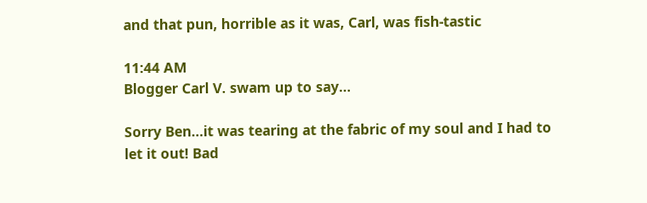and that pun, horrible as it was, Carl, was fish-tastic

11:44 AM
Blogger Carl V. swam up to say...

Sorry Ben...it was tearing at the fabric of my soul and I had to let it out! Bad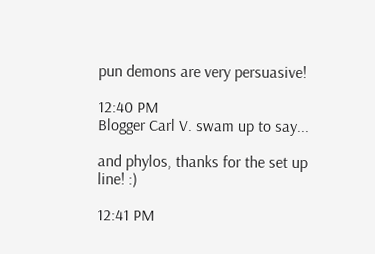pun demons are very persuasive!

12:40 PM
Blogger Carl V. swam up to say...

and phylos, thanks for the set up line! :)

12:41 PM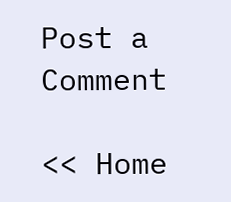Post a Comment

<< Home